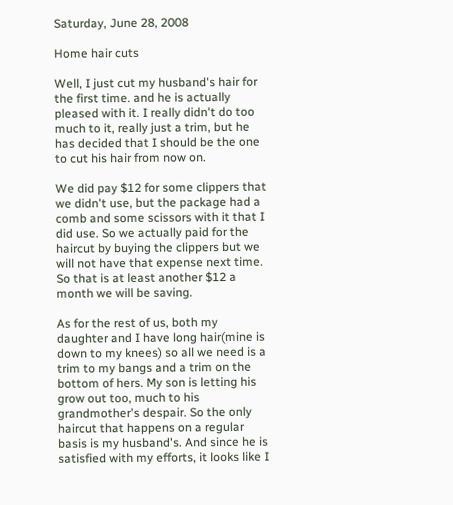Saturday, June 28, 2008

Home hair cuts

Well, I just cut my husband's hair for the first time. and he is actually pleased with it. I really didn't do too much to it, really just a trim, but he has decided that I should be the one to cut his hair from now on.

We did pay $12 for some clippers that we didn't use, but the package had a comb and some scissors with it that I did use. So we actually paid for the haircut by buying the clippers but we will not have that expense next time. So that is at least another $12 a month we will be saving.

As for the rest of us, both my daughter and I have long hair(mine is down to my knees) so all we need is a trim to my bangs and a trim on the bottom of hers. My son is letting his grow out too, much to his grandmother's despair. So the only haircut that happens on a regular basis is my husband's. And since he is satisfied with my efforts, it looks like I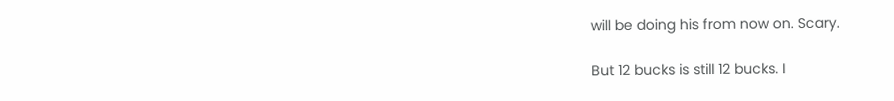will be doing his from now on. Scary.

But 12 bucks is still 12 bucks. I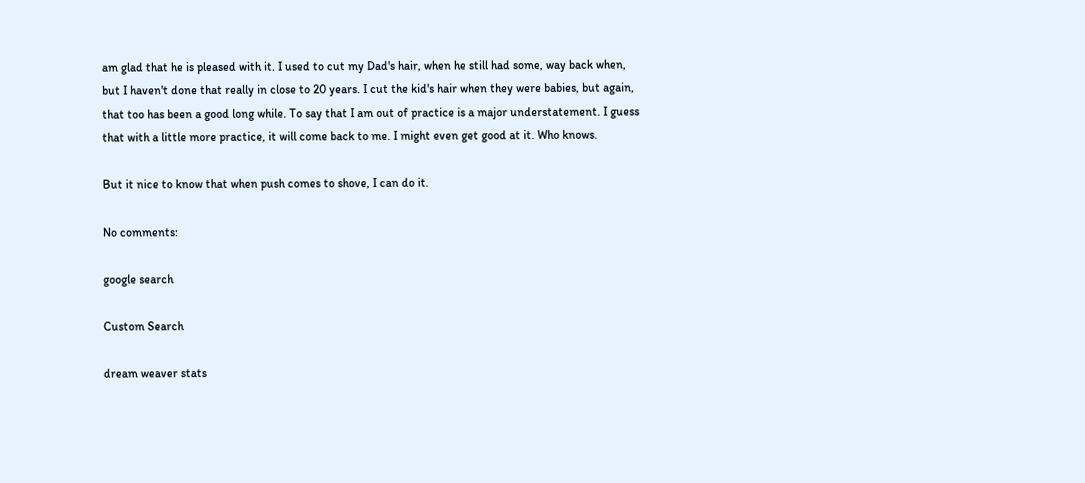am glad that he is pleased with it. I used to cut my Dad's hair, when he still had some, way back when, but I haven't done that really in close to 20 years. I cut the kid's hair when they were babies, but again, that too has been a good long while. To say that I am out of practice is a major understatement. I guess that with a little more practice, it will come back to me. I might even get good at it. Who knows.

But it nice to know that when push comes to shove, I can do it.

No comments:

google search

Custom Search

dream weaver stats